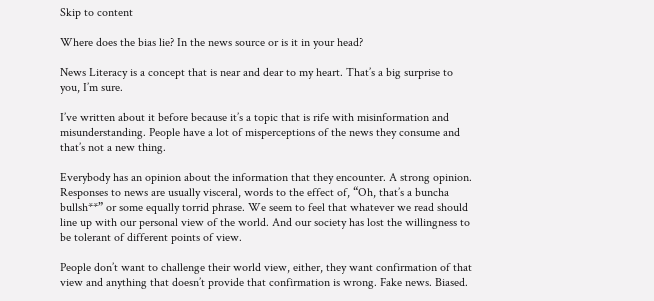Skip to content

Where does the bias lie? In the news source or is it in your head?

News Literacy is a concept that is near and dear to my heart. That’s a big surprise to you, I’m sure.

I’ve written about it before because it’s a topic that is rife with misinformation and misunderstanding. People have a lot of misperceptions of the news they consume and that’s not a new thing.

Everybody has an opinion about the information that they encounter. A strong opinion. Responses to news are usually visceral, words to the effect of, “Oh, that’s a buncha bullsh**” or some equally torrid phrase. We seem to feel that whatever we read should line up with our personal view of the world. And our society has lost the willingness to be tolerant of different points of view.

People don’t want to challenge their world view, either, they want confirmation of that view and anything that doesn’t provide that confirmation is wrong. Fake news. Biased.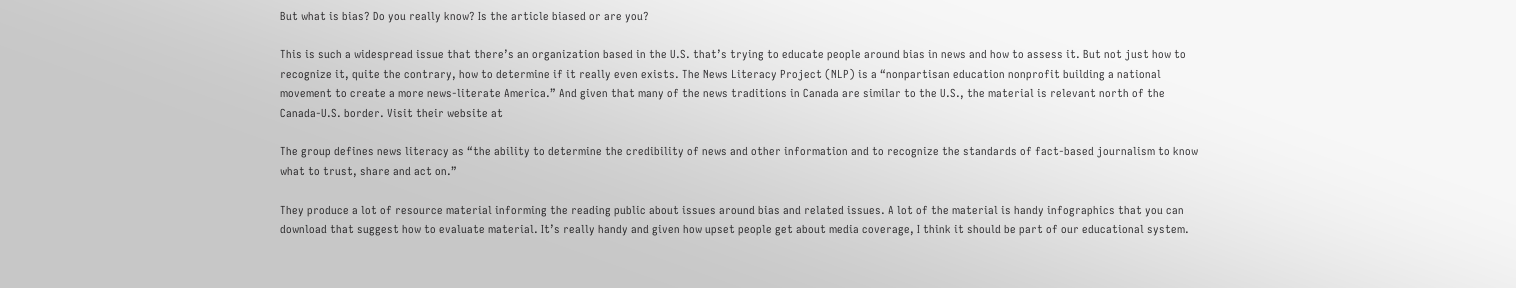But what is bias? Do you really know? Is the article biased or are you?

This is such a widespread issue that there’s an organization based in the U.S. that’s trying to educate people around bias in news and how to assess it. But not just how to recognize it, quite the contrary, how to determine if it really even exists. The News Literacy Project (NLP) is a “nonpartisan education nonprofit building a national movement to create a more news-literate America.” And given that many of the news traditions in Canada are similar to the U.S., the material is relevant north of the Canada-U.S. border. Visit their website at

The group defines news literacy as “the ability to determine the credibility of news and other information and to recognize the standards of fact-based journalism to know what to trust, share and act on.”

They produce a lot of resource material informing the reading public about issues around bias and related issues. A lot of the material is handy infographics that you can download that suggest how to evaluate material. It’s really handy and given how upset people get about media coverage, I think it should be part of our educational system.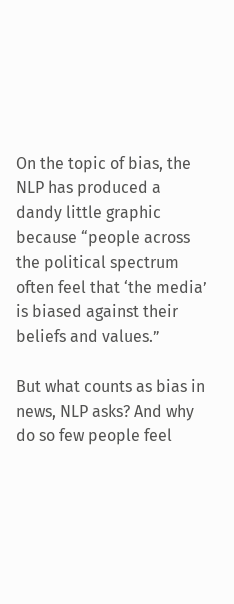On the topic of bias, the NLP has produced a dandy little graphic because “people across the political spectrum often feel that ‘the media’ is biased against their beliefs and values.”

But what counts as bias in news, NLP asks? And why do so few people feel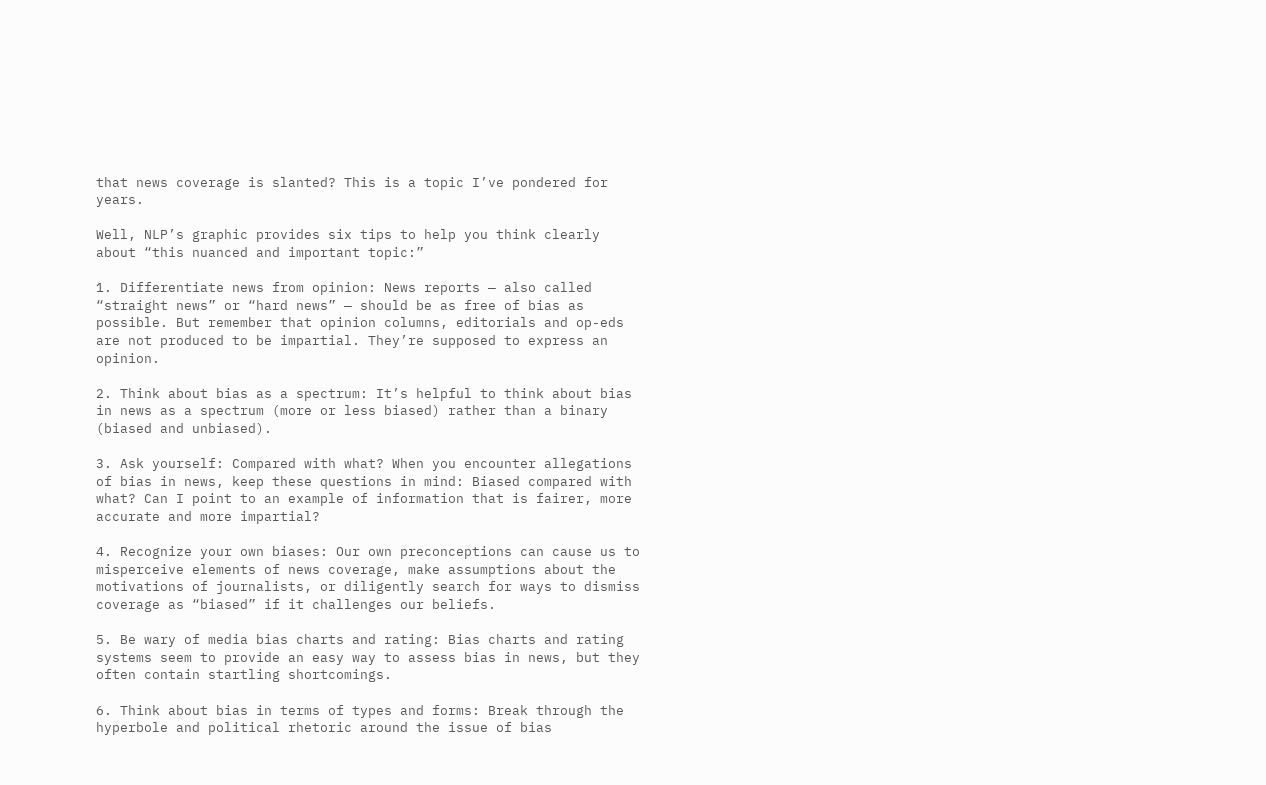that news coverage is slanted? This is a topic I’ve pondered for years.

Well, NLP’s graphic provides six tips to help you think clearly about “this nuanced and important topic:”

1. Differentiate news from opinion: News reports — also called “straight news” or “hard news” — should be as free of bias as possible. But remember that opinion columns, editorials and op-eds are not produced to be impartial. They’re supposed to express an opinion.

2. Think about bias as a spectrum: It’s helpful to think about bias in news as a spectrum (more or less biased) rather than a binary (biased and unbiased).

3. Ask yourself: Compared with what? When you encounter allegations of bias in news, keep these questions in mind: Biased compared with what? Can I point to an example of information that is fairer, more accurate and more impartial?

4. Recognize your own biases: Our own preconceptions can cause us to misperceive elements of news coverage, make assumptions about the motivations of journalists, or diligently search for ways to dismiss coverage as “biased” if it challenges our beliefs.

5. Be wary of media bias charts and rating: Bias charts and rating systems seem to provide an easy way to assess bias in news, but they often contain startling shortcomings.

6. Think about bias in terms of types and forms: Break through the hyperbole and political rhetoric around the issue of bias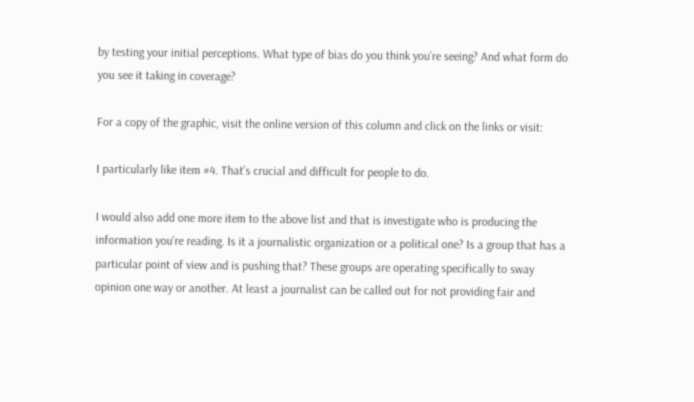by testing your initial perceptions. What type of bias do you think you’re seeing? And what form do you see it taking in coverage?

For a copy of the graphic, visit the online version of this column and click on the links or visit:

I particularly like item #4. That’s crucial and difficult for people to do.

I would also add one more item to the above list and that is investigate who is producing the information you’re reading. Is it a journalistic organization or a political one? Is a group that has a particular point of view and is pushing that? These groups are operating specifically to sway opinion one way or another. At least a journalist can be called out for not providing fair and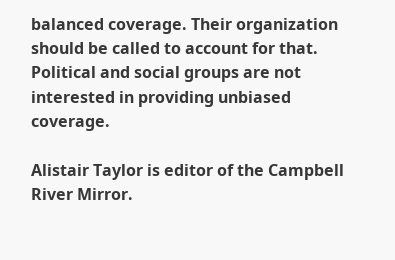balanced coverage. Their organization should be called to account for that. Political and social groups are not interested in providing unbiased coverage.

Alistair Taylor is editor of the Campbell River Mirror.